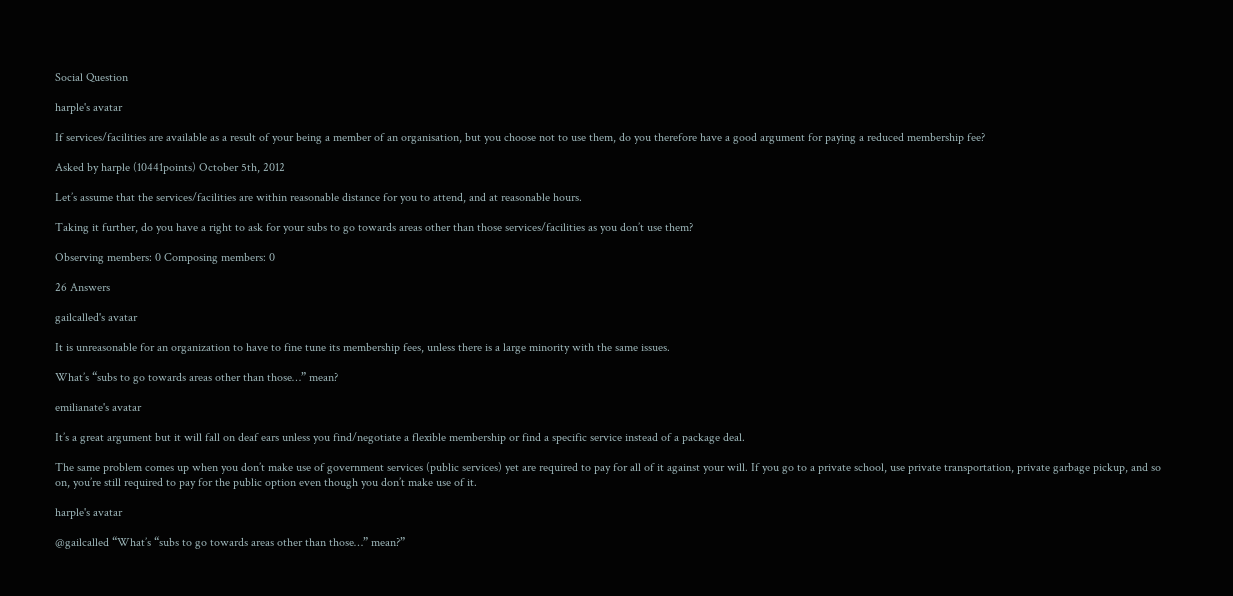Social Question

harple's avatar

If services/facilities are available as a result of your being a member of an organisation, but you choose not to use them, do you therefore have a good argument for paying a reduced membership fee?

Asked by harple (10441points) October 5th, 2012

Let’s assume that the services/facilities are within reasonable distance for you to attend, and at reasonable hours.

Taking it further, do you have a right to ask for your subs to go towards areas other than those services/facilities as you don’t use them?

Observing members: 0 Composing members: 0

26 Answers

gailcalled's avatar

It is unreasonable for an organization to have to fine tune its membership fees, unless there is a large minority with the same issues.

What’s “subs to go towards areas other than those…” mean?

emilianate's avatar

It’s a great argument but it will fall on deaf ears unless you find/negotiate a flexible membership or find a specific service instead of a package deal.

The same problem comes up when you don’t make use of government services (public services) yet are required to pay for all of it against your will. If you go to a private school, use private transportation, private garbage pickup, and so on, you’re still required to pay for the public option even though you don’t make use of it.

harple's avatar

@gailcalled “What’s “subs to go towards areas other than those…” mean?”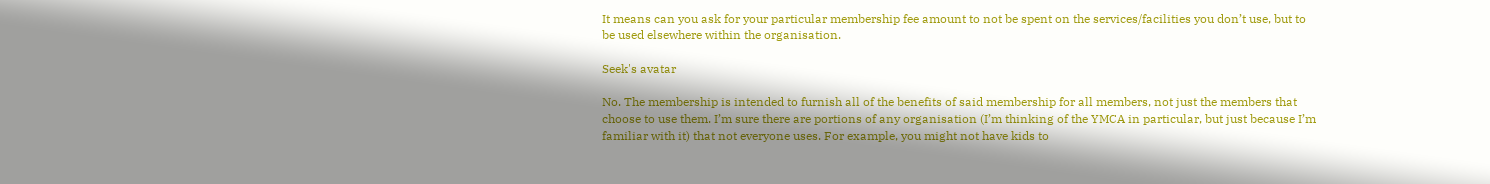It means can you ask for your particular membership fee amount to not be spent on the services/facilities you don’t use, but to be used elsewhere within the organisation.

Seek's avatar

No. The membership is intended to furnish all of the benefits of said membership for all members, not just the members that choose to use them. I’m sure there are portions of any organisation (I’m thinking of the YMCA in particular, but just because I’m familiar with it) that not everyone uses. For example, you might not have kids to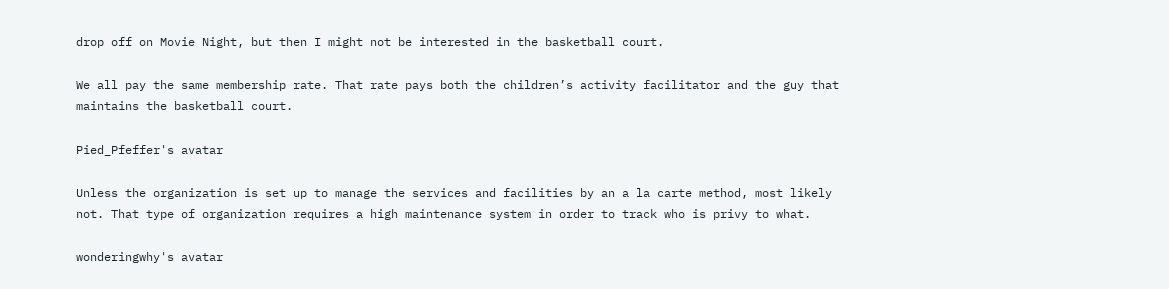drop off on Movie Night, but then I might not be interested in the basketball court.

We all pay the same membership rate. That rate pays both the children’s activity facilitator and the guy that maintains the basketball court.

Pied_Pfeffer's avatar

Unless the organization is set up to manage the services and facilities by an a la carte method, most likely not. That type of organization requires a high maintenance system in order to track who is privy to what.

wonderingwhy's avatar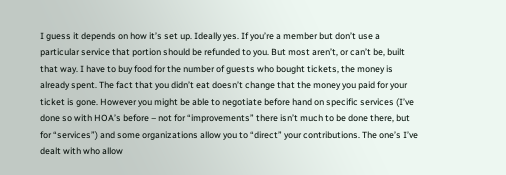I guess it depends on how it’s set up. Ideally yes. If you’re a member but don’t use a particular service that portion should be refunded to you. But most aren’t, or can’t be, built that way. I have to buy food for the number of guests who bought tickets, the money is already spent. The fact that you didn’t eat doesn’t change that the money you paid for your ticket is gone. However you might be able to negotiate before hand on specific services (I’ve done so with HOA’s before – not for “improvements” there isn’t much to be done there, but for “services”) and some organizations allow you to “direct” your contributions. The one’s I’ve dealt with who allow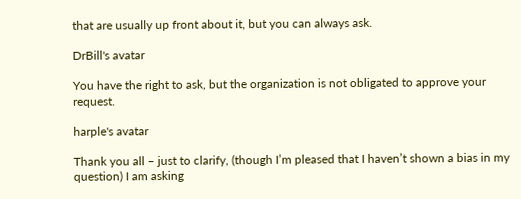that are usually up front about it, but you can always ask.

DrBill's avatar

You have the right to ask, but the organization is not obligated to approve your request.

harple's avatar

Thank you all – just to clarify, (though I’m pleased that I haven’t shown a bias in my question) I am asking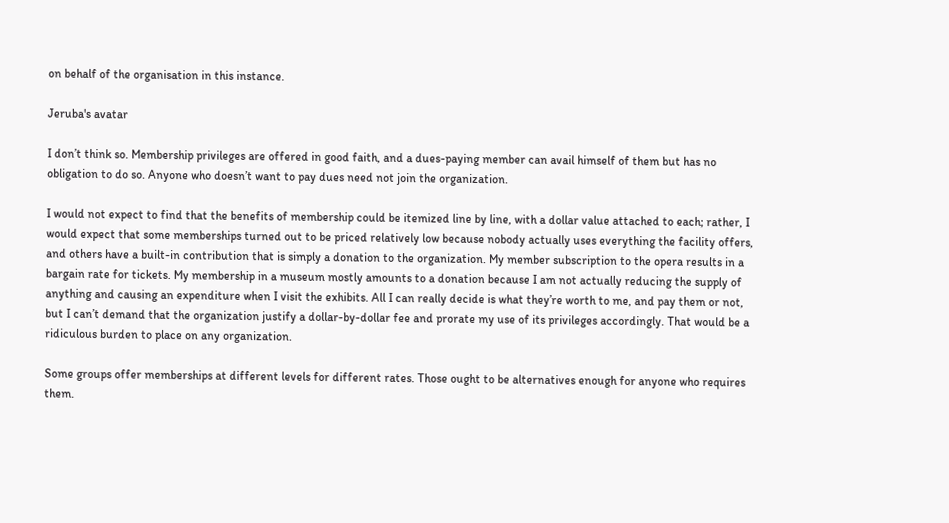on behalf of the organisation in this instance.

Jeruba's avatar

I don’t think so. Membership privileges are offered in good faith, and a dues-paying member can avail himself of them but has no obligation to do so. Anyone who doesn’t want to pay dues need not join the organization.

I would not expect to find that the benefits of membership could be itemized line by line, with a dollar value attached to each; rather, I would expect that some memberships turned out to be priced relatively low because nobody actually uses everything the facility offers, and others have a built-in contribution that is simply a donation to the organization. My member subscription to the opera results in a bargain rate for tickets. My membership in a museum mostly amounts to a donation because I am not actually reducing the supply of anything and causing an expenditure when I visit the exhibits. All I can really decide is what they’re worth to me, and pay them or not, but I can’t demand that the organization justify a dollar-by-dollar fee and prorate my use of its privileges accordingly. That would be a ridiculous burden to place on any organization.

Some groups offer memberships at different levels for different rates. Those ought to be alternatives enough for anyone who requires them.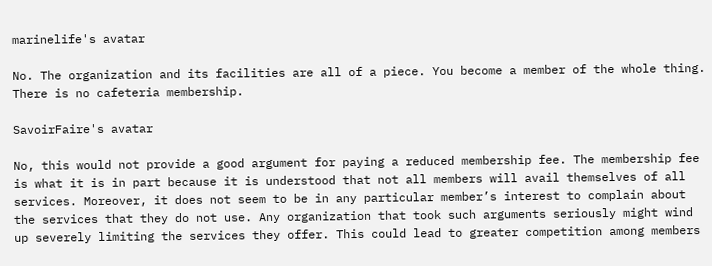marinelife's avatar

No. The organization and its facilities are all of a piece. You become a member of the whole thing. There is no cafeteria membership.

SavoirFaire's avatar

No, this would not provide a good argument for paying a reduced membership fee. The membership fee is what it is in part because it is understood that not all members will avail themselves of all services. Moreover, it does not seem to be in any particular member’s interest to complain about the services that they do not use. Any organization that took such arguments seriously might wind up severely limiting the services they offer. This could lead to greater competition among members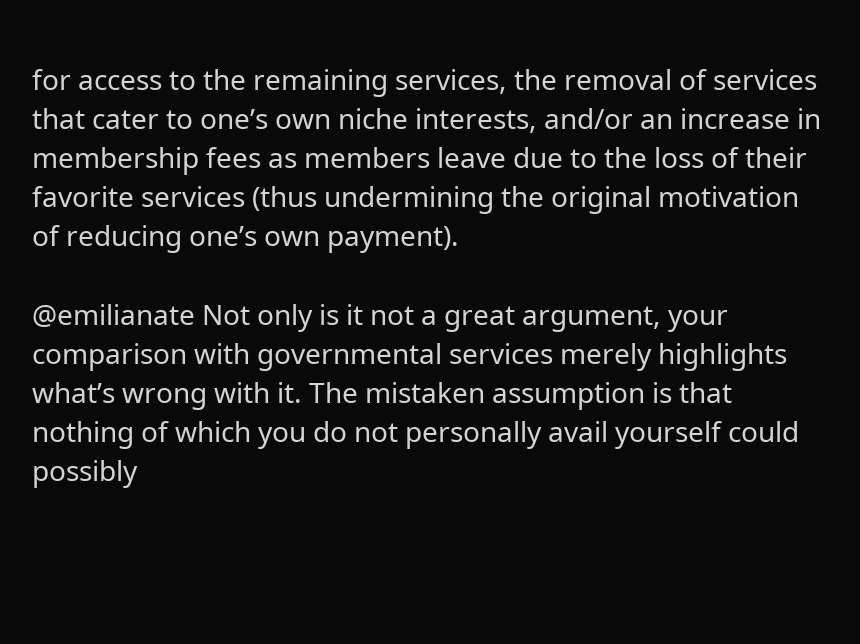for access to the remaining services, the removal of services that cater to one’s own niche interests, and/or an increase in membership fees as members leave due to the loss of their favorite services (thus undermining the original motivation of reducing one’s own payment).

@emilianate Not only is it not a great argument, your comparison with governmental services merely highlights what’s wrong with it. The mistaken assumption is that nothing of which you do not personally avail yourself could possibly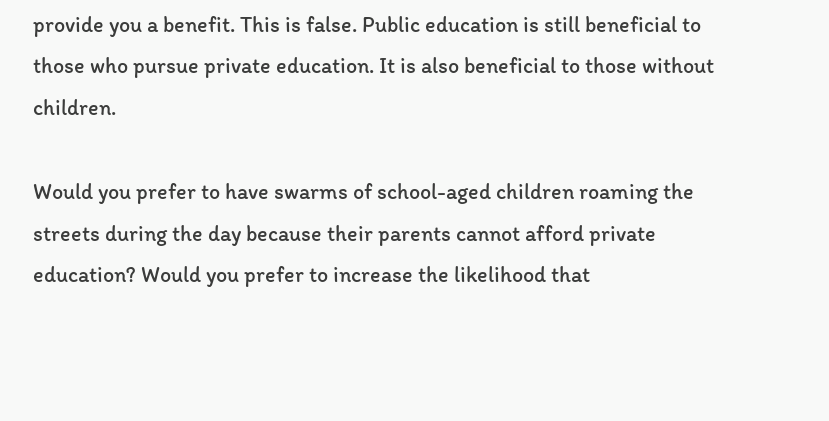provide you a benefit. This is false. Public education is still beneficial to those who pursue private education. It is also beneficial to those without children.

Would you prefer to have swarms of school-aged children roaming the streets during the day because their parents cannot afford private education? Would you prefer to increase the likelihood that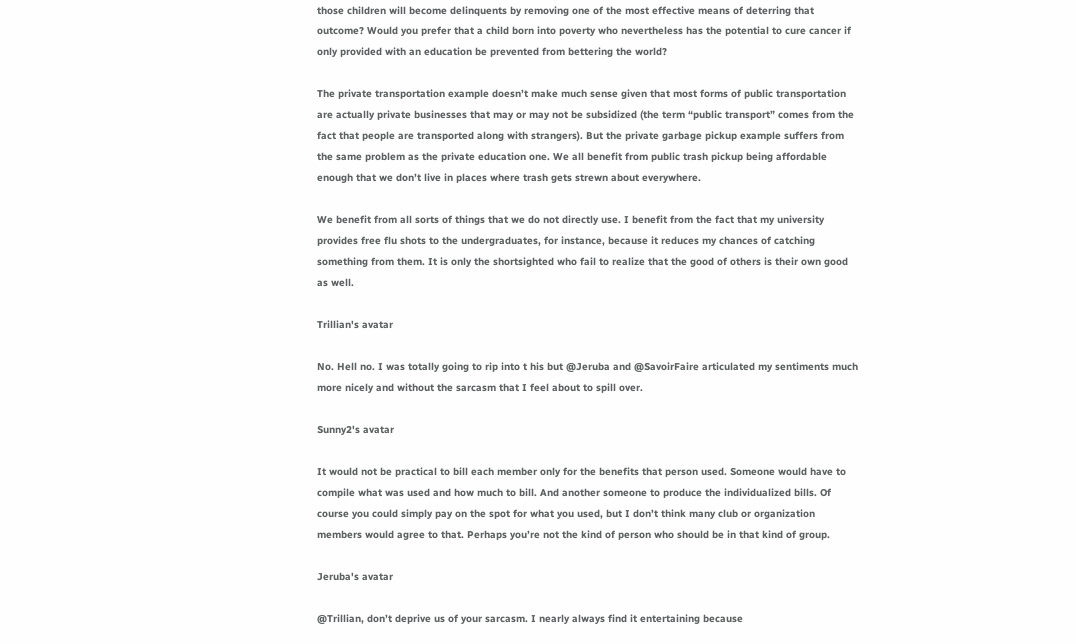those children will become delinquents by removing one of the most effective means of deterring that outcome? Would you prefer that a child born into poverty who nevertheless has the potential to cure cancer if only provided with an education be prevented from bettering the world?

The private transportation example doesn’t make much sense given that most forms of public transportation are actually private businesses that may or may not be subsidized (the term “public transport” comes from the fact that people are transported along with strangers). But the private garbage pickup example suffers from the same problem as the private education one. We all benefit from public trash pickup being affordable enough that we don’t live in places where trash gets strewn about everywhere.

We benefit from all sorts of things that we do not directly use. I benefit from the fact that my university provides free flu shots to the undergraduates, for instance, because it reduces my chances of catching something from them. It is only the shortsighted who fail to realize that the good of others is their own good as well.

Trillian's avatar

No. Hell no. I was totally going to rip into t his but @Jeruba and @SavoirFaire articulated my sentiments much more nicely and without the sarcasm that I feel about to spill over.

Sunny2's avatar

It would not be practical to bill each member only for the benefits that person used. Someone would have to compile what was used and how much to bill. And another someone to produce the individualized bills. Of course you could simply pay on the spot for what you used, but I don’t think many club or organization members would agree to that. Perhaps you’re not the kind of person who should be in that kind of group.

Jeruba's avatar

@Trillian, don’t deprive us of your sarcasm. I nearly always find it entertaining because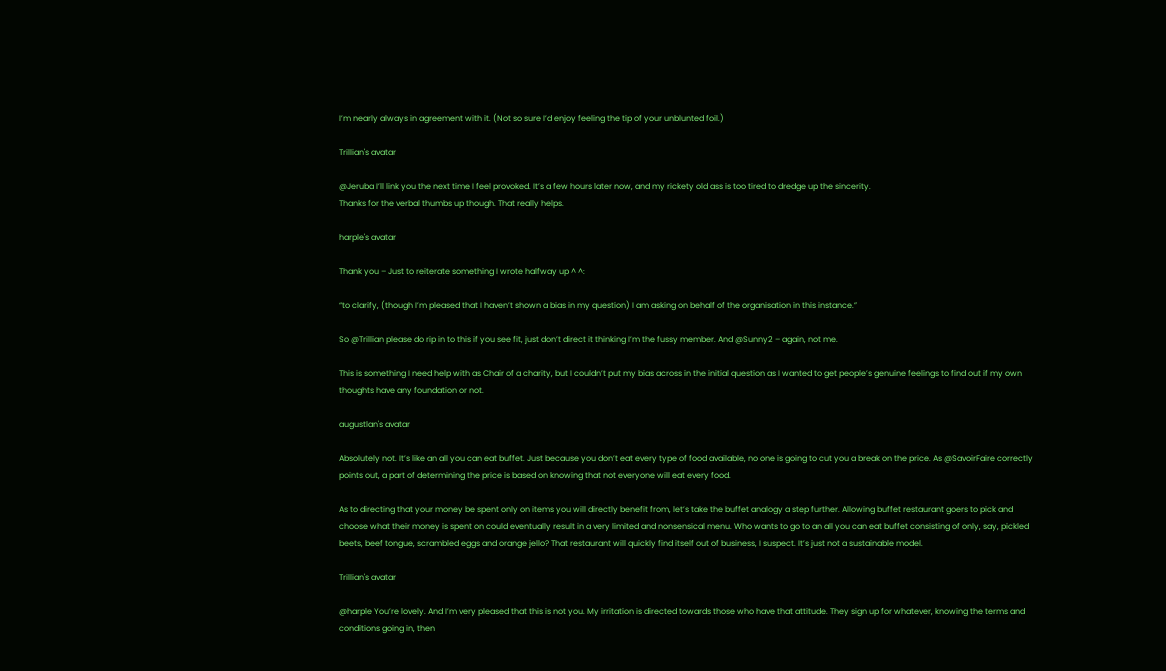I’m nearly always in agreement with it. (Not so sure I’d enjoy feeling the tip of your unblunted foil.)

Trillian's avatar

@Jeruba I’ll link you the next time I feel provoked. It’s a few hours later now, and my rickety old ass is too tired to dredge up the sincerity.
Thanks for the verbal thumbs up though. That really helps.

harple's avatar

Thank you – Just to reiterate something I wrote halfway up ^ ^:

“to clarify, (though I’m pleased that I haven’t shown a bias in my question) I am asking on behalf of the organisation in this instance.”

So @Trillian please do rip in to this if you see fit, just don’t direct it thinking I’m the fussy member. And @Sunny2 – again, not me.

This is something I need help with as Chair of a charity, but I couldn’t put my bias across in the initial question as I wanted to get people’s genuine feelings to find out if my own thoughts have any foundation or not.

augustlan's avatar

Absolutely not. It’s like an all you can eat buffet. Just because you don’t eat every type of food available, no one is going to cut you a break on the price. As @SavoirFaire correctly points out, a part of determining the price is based on knowing that not everyone will eat every food.

As to directing that your money be spent only on items you will directly benefit from, let’s take the buffet analogy a step further. Allowing buffet restaurant goers to pick and choose what their money is spent on could eventually result in a very limited and nonsensical menu. Who wants to go to an all you can eat buffet consisting of only, say, pickled beets, beef tongue, scrambled eggs and orange jello? That restaurant will quickly find itself out of business, I suspect. It’s just not a sustainable model.

Trillian's avatar

@harple You’re lovely. And I’m very pleased that this is not you. My irritation is directed towards those who have that attitude. They sign up for whatever, knowing the terms and conditions going in, then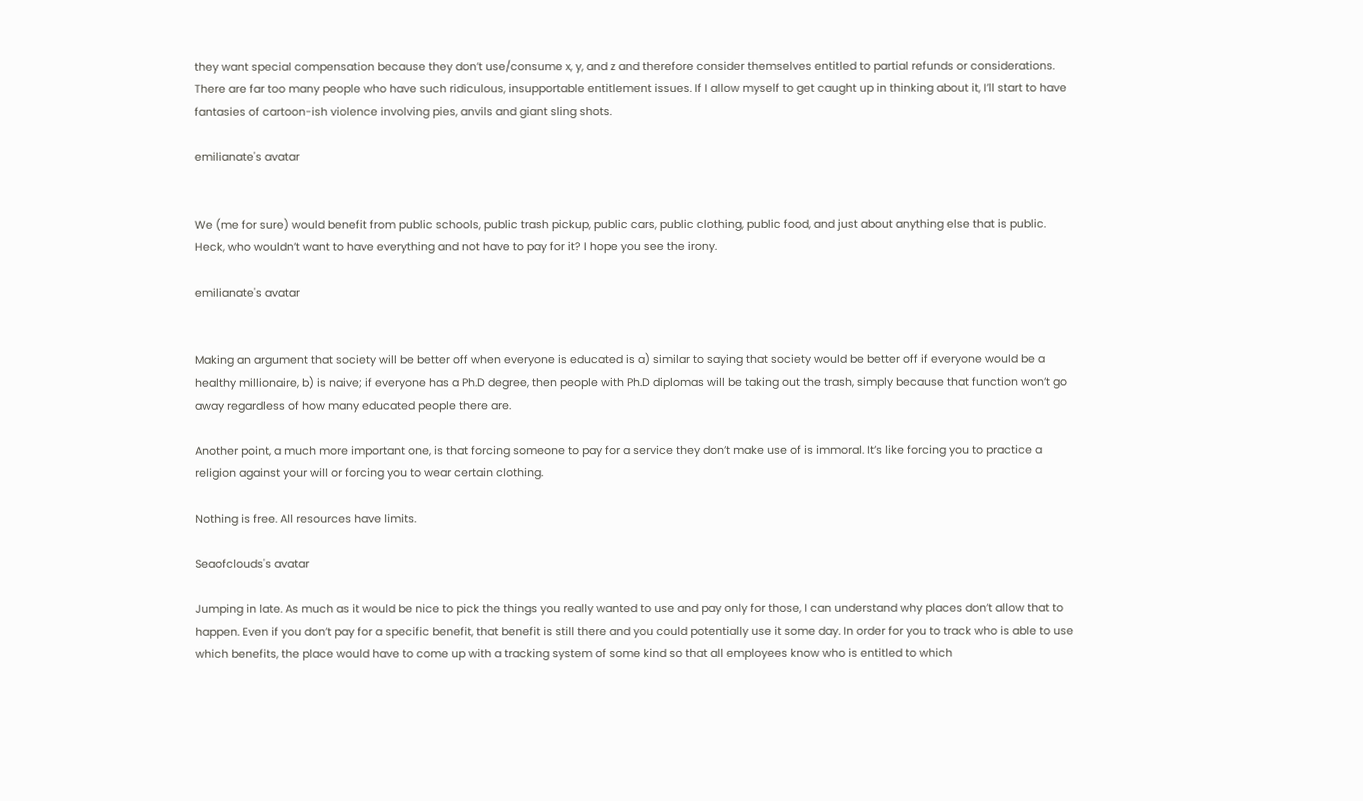they want special compensation because they don’t use/consume x, y, and z and therefore consider themselves entitled to partial refunds or considerations.
There are far too many people who have such ridiculous, insupportable entitlement issues. If I allow myself to get caught up in thinking about it, I’ll start to have fantasies of cartoon-ish violence involving pies, anvils and giant sling shots.

emilianate's avatar


We (me for sure) would benefit from public schools, public trash pickup, public cars, public clothing, public food, and just about anything else that is public. Heck, who wouldn’t want to have everything and not have to pay for it? I hope you see the irony.

emilianate's avatar


Making an argument that society will be better off when everyone is educated is a) similar to saying that society would be better off if everyone would be a healthy millionaire, b) is naive; if everyone has a Ph.D degree, then people with Ph.D diplomas will be taking out the trash, simply because that function won’t go away regardless of how many educated people there are.

Another point, a much more important one, is that forcing someone to pay for a service they don’t make use of is immoral. It’s like forcing you to practice a religion against your will or forcing you to wear certain clothing.

Nothing is free. All resources have limits.

Seaofclouds's avatar

Jumping in late. As much as it would be nice to pick the things you really wanted to use and pay only for those, I can understand why places don’t allow that to happen. Even if you don’t pay for a specific benefit, that benefit is still there and you could potentially use it some day. In order for you to track who is able to use which benefits, the place would have to come up with a tracking system of some kind so that all employees know who is entitled to which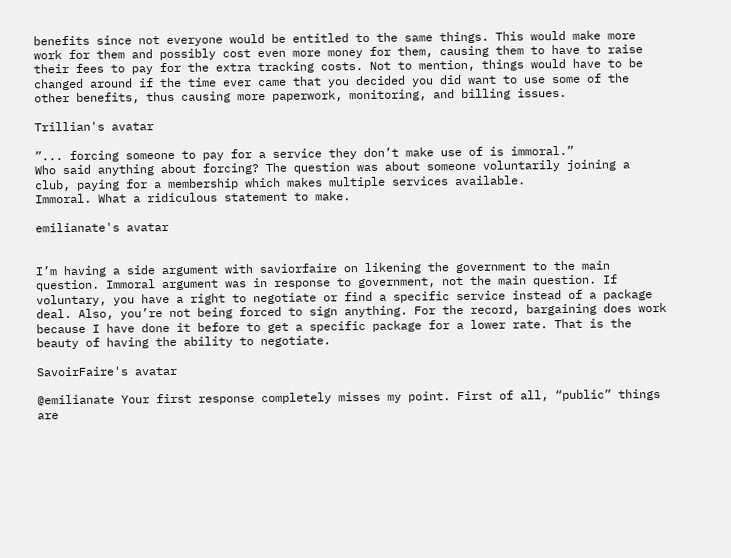benefits since not everyone would be entitled to the same things. This would make more work for them and possibly cost even more money for them, causing them to have to raise their fees to pay for the extra tracking costs. Not to mention, things would have to be changed around if the time ever came that you decided you did want to use some of the other benefits, thus causing more paperwork, monitoring, and billing issues.

Trillian's avatar

”... forcing someone to pay for a service they don’t make use of is immoral.”
Who said anything about forcing? The question was about someone voluntarily joining a club, paying for a membership which makes multiple services available.
Immoral. What a ridiculous statement to make.

emilianate's avatar


I’m having a side argument with saviorfaire on likening the government to the main question. Immoral argument was in response to government, not the main question. If voluntary, you have a right to negotiate or find a specific service instead of a package deal. Also, you’re not being forced to sign anything. For the record, bargaining does work because I have done it before to get a specific package for a lower rate. That is the beauty of having the ability to negotiate.

SavoirFaire's avatar

@emilianate Your first response completely misses my point. First of all, “public” things are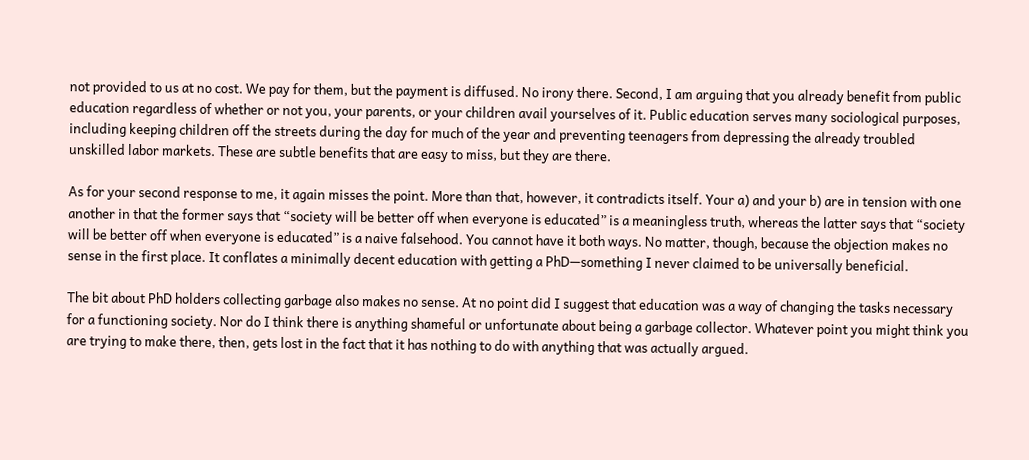not provided to us at no cost. We pay for them, but the payment is diffused. No irony there. Second, I am arguing that you already benefit from public education regardless of whether or not you, your parents, or your children avail yourselves of it. Public education serves many sociological purposes, including keeping children off the streets during the day for much of the year and preventing teenagers from depressing the already troubled unskilled labor markets. These are subtle benefits that are easy to miss, but they are there.

As for your second response to me, it again misses the point. More than that, however, it contradicts itself. Your a) and your b) are in tension with one another in that the former says that “society will be better off when everyone is educated” is a meaningless truth, whereas the latter says that “society will be better off when everyone is educated” is a naive falsehood. You cannot have it both ways. No matter, though, because the objection makes no sense in the first place. It conflates a minimally decent education with getting a PhD—something I never claimed to be universally beneficial.

The bit about PhD holders collecting garbage also makes no sense. At no point did I suggest that education was a way of changing the tasks necessary for a functioning society. Nor do I think there is anything shameful or unfortunate about being a garbage collector. Whatever point you might think you are trying to make there, then, gets lost in the fact that it has nothing to do with anything that was actually argued.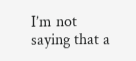I’m not saying that a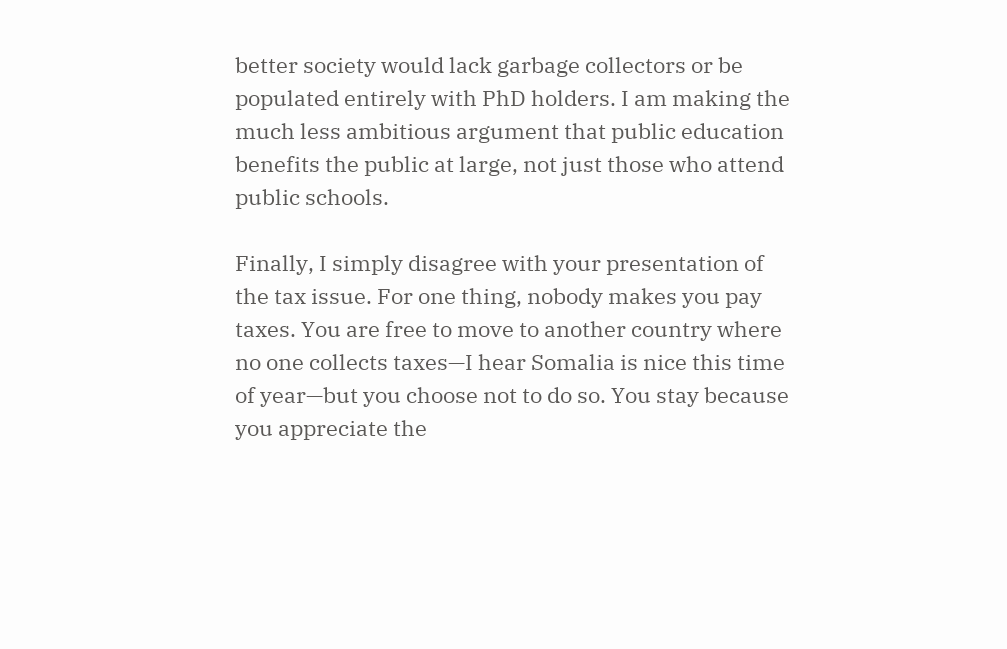better society would lack garbage collectors or be populated entirely with PhD holders. I am making the much less ambitious argument that public education benefits the public at large, not just those who attend public schools.

Finally, I simply disagree with your presentation of the tax issue. For one thing, nobody makes you pay taxes. You are free to move to another country where no one collects taxes—I hear Somalia is nice this time of year—but you choose not to do so. You stay because you appreciate the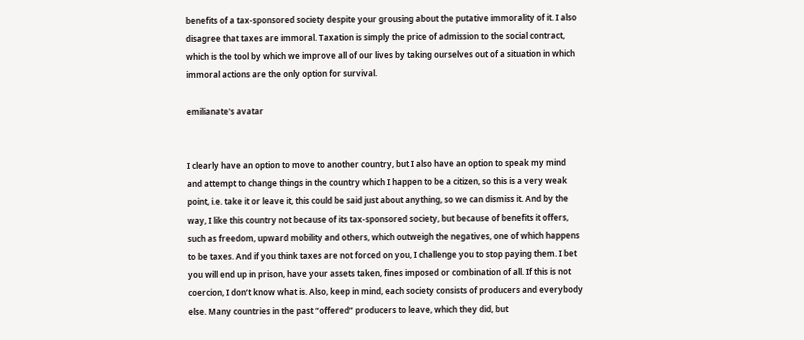benefits of a tax-sponsored society despite your grousing about the putative immorality of it. I also disagree that taxes are immoral. Taxation is simply the price of admission to the social contract, which is the tool by which we improve all of our lives by taking ourselves out of a situation in which immoral actions are the only option for survival.

emilianate's avatar


I clearly have an option to move to another country, but I also have an option to speak my mind and attempt to change things in the country which I happen to be a citizen, so this is a very weak point, i.e. take it or leave it, this could be said just about anything, so we can dismiss it. And by the way, I like this country not because of its tax-sponsored society, but because of benefits it offers, such as freedom, upward mobility and others, which outweigh the negatives, one of which happens to be taxes. And if you think taxes are not forced on you, I challenge you to stop paying them. I bet you will end up in prison, have your assets taken, fines imposed or combination of all. If this is not coercion, I don’t know what is. Also, keep in mind, each society consists of producers and everybody else. Many countries in the past “offered” producers to leave, which they did, but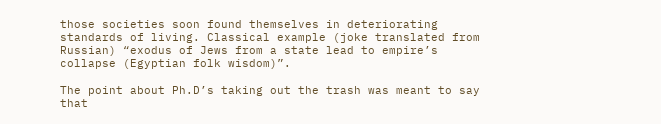those societies soon found themselves in deteriorating standards of living. Classical example (joke translated from Russian) “exodus of Jews from a state lead to empire’s collapse (Egyptian folk wisdom)”.

The point about Ph.D’s taking out the trash was meant to say that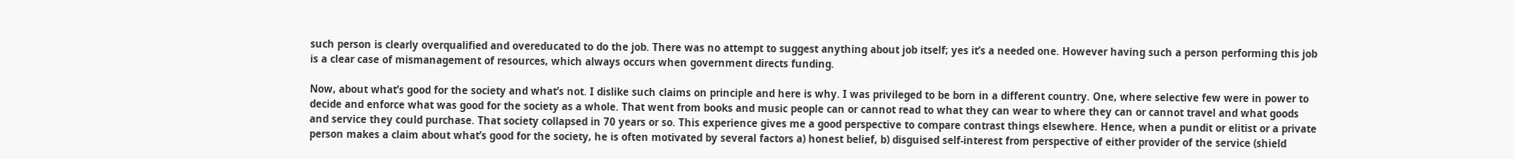such person is clearly overqualified and overeducated to do the job. There was no attempt to suggest anything about job itself; yes it’s a needed one. However having such a person performing this job is a clear case of mismanagement of resources, which always occurs when government directs funding.

Now, about what’s good for the society and what’s not. I dislike such claims on principle and here is why. I was privileged to be born in a different country. One, where selective few were in power to decide and enforce what was good for the society as a whole. That went from books and music people can or cannot read to what they can wear to where they can or cannot travel and what goods and service they could purchase. That society collapsed in 70 years or so. This experience gives me a good perspective to compare contrast things elsewhere. Hence, when a pundit or elitist or a private person makes a claim about what’s good for the society, he is often motivated by several factors a) honest belief, b) disguised self-interest from perspective of either provider of the service (shield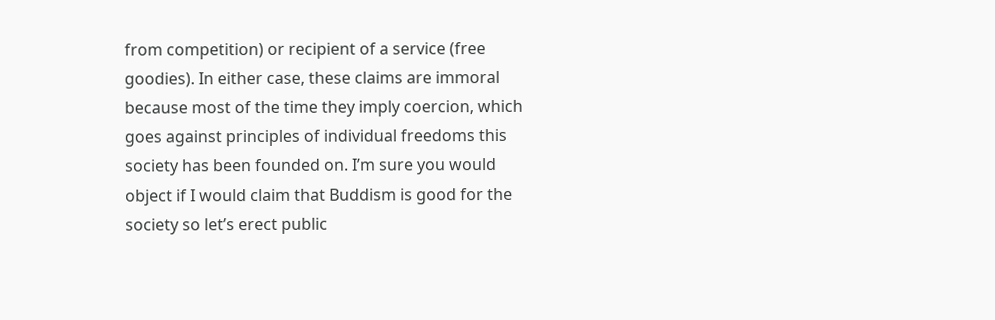from competition) or recipient of a service (free goodies). In either case, these claims are immoral because most of the time they imply coercion, which goes against principles of individual freedoms this society has been founded on. I’m sure you would object if I would claim that Buddism is good for the society so let’s erect public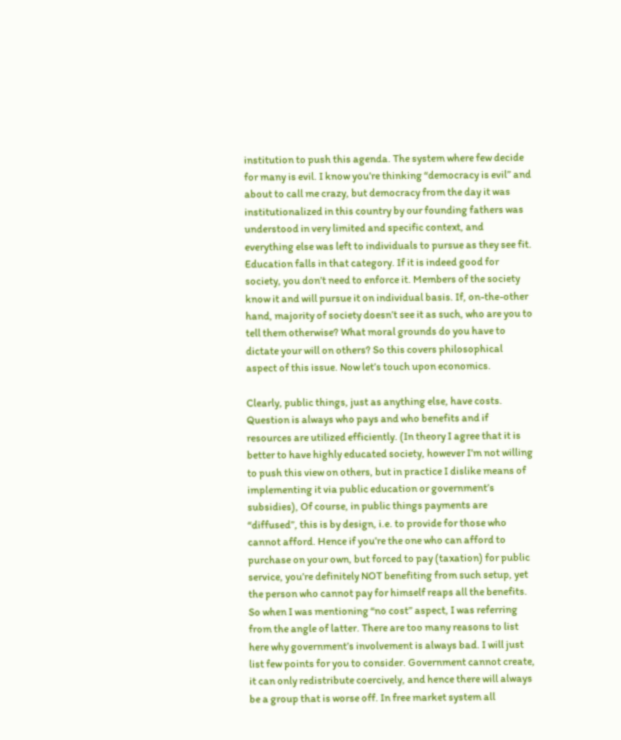institution to push this agenda. The system where few decide for many is evil. I know you’re thinking “democracy is evil” and about to call me crazy, but democracy from the day it was institutionalized in this country by our founding fathers was understood in very limited and specific context, and everything else was left to individuals to pursue as they see fit. Education falls in that category. If it is indeed good for society, you don’t need to enforce it. Members of the society know it and will pursue it on individual basis. If, on-the-other hand, majority of society doesn’t see it as such, who are you to tell them otherwise? What moral grounds do you have to dictate your will on others? So this covers philosophical aspect of this issue. Now let’s touch upon economics.

Clearly, public things, just as anything else, have costs. Question is always who pays and who benefits and if resources are utilized efficiently. (In theory I agree that it is better to have highly educated society, however I’m not willing to push this view on others, but in practice I dislike means of implementing it via public education or government’s subsidies), Of course, in public things payments are “diffused”, this is by design, i.e. to provide for those who cannot afford. Hence if you’re the one who can afford to purchase on your own, but forced to pay (taxation) for public service, you’re definitely NOT benefiting from such setup, yet the person who cannot pay for himself reaps all the benefits. So when I was mentioning “no cost” aspect, I was referring from the angle of latter. There are too many reasons to list here why government’s involvement is always bad. I will just list few points for you to consider. Government cannot create, it can only redistribute coercively, and hence there will always be a group that is worse off. In free market system all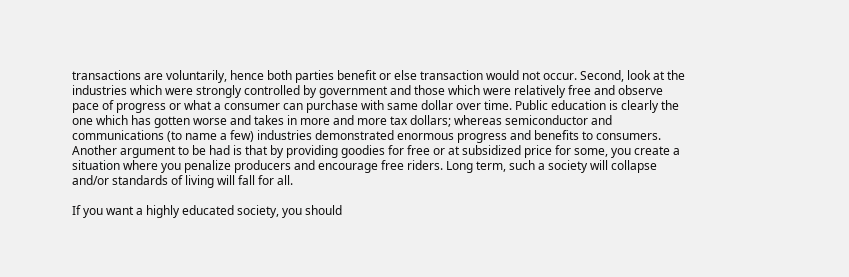transactions are voluntarily, hence both parties benefit or else transaction would not occur. Second, look at the industries which were strongly controlled by government and those which were relatively free and observe pace of progress or what a consumer can purchase with same dollar over time. Public education is clearly the one which has gotten worse and takes in more and more tax dollars; whereas semiconductor and communications (to name a few) industries demonstrated enormous progress and benefits to consumers. Another argument to be had is that by providing goodies for free or at subsidized price for some, you create a situation where you penalize producers and encourage free riders. Long term, such a society will collapse and/or standards of living will fall for all.

If you want a highly educated society, you should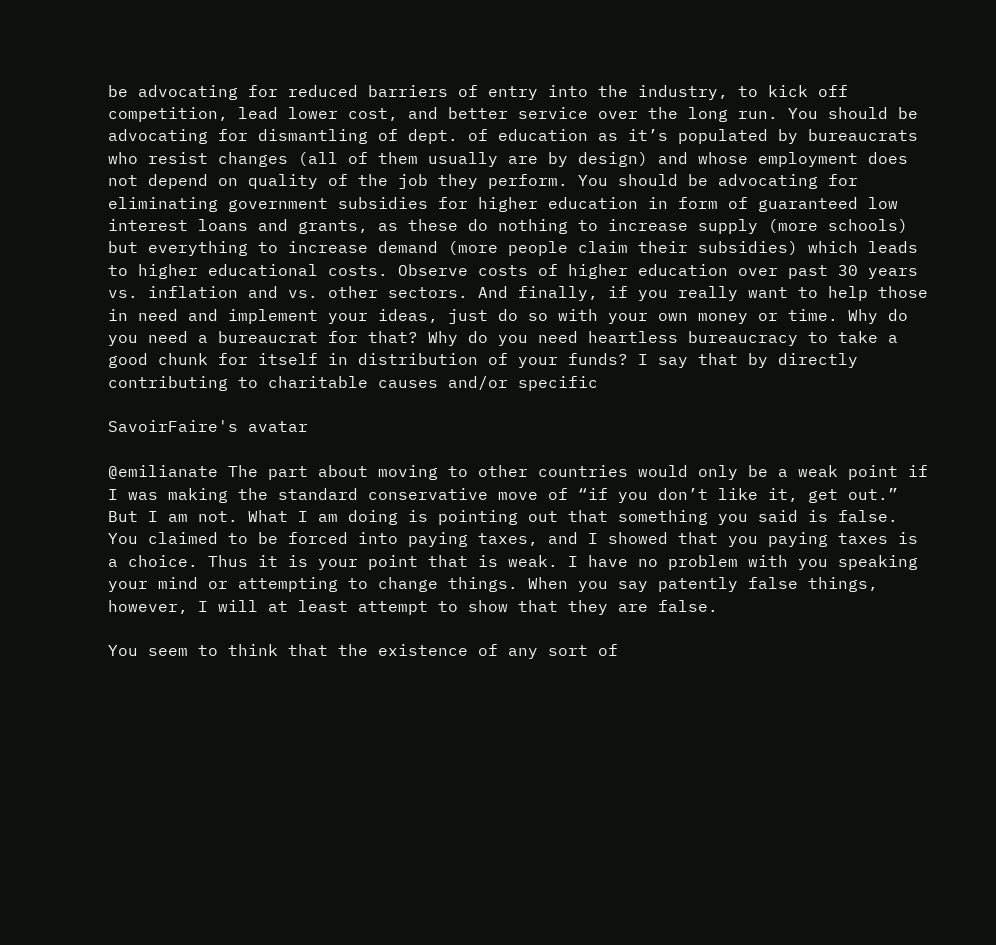be advocating for reduced barriers of entry into the industry, to kick off competition, lead lower cost, and better service over the long run. You should be advocating for dismantling of dept. of education as it’s populated by bureaucrats who resist changes (all of them usually are by design) and whose employment does not depend on quality of the job they perform. You should be advocating for eliminating government subsidies for higher education in form of guaranteed low interest loans and grants, as these do nothing to increase supply (more schools) but everything to increase demand (more people claim their subsidies) which leads to higher educational costs. Observe costs of higher education over past 30 years vs. inflation and vs. other sectors. And finally, if you really want to help those in need and implement your ideas, just do so with your own money or time. Why do you need a bureaucrat for that? Why do you need heartless bureaucracy to take a good chunk for itself in distribution of your funds? I say that by directly contributing to charitable causes and/or specific

SavoirFaire's avatar

@emilianate The part about moving to other countries would only be a weak point if I was making the standard conservative move of “if you don’t like it, get out.” But I am not. What I am doing is pointing out that something you said is false. You claimed to be forced into paying taxes, and I showed that you paying taxes is a choice. Thus it is your point that is weak. I have no problem with you speaking your mind or attempting to change things. When you say patently false things, however, I will at least attempt to show that they are false.

You seem to think that the existence of any sort of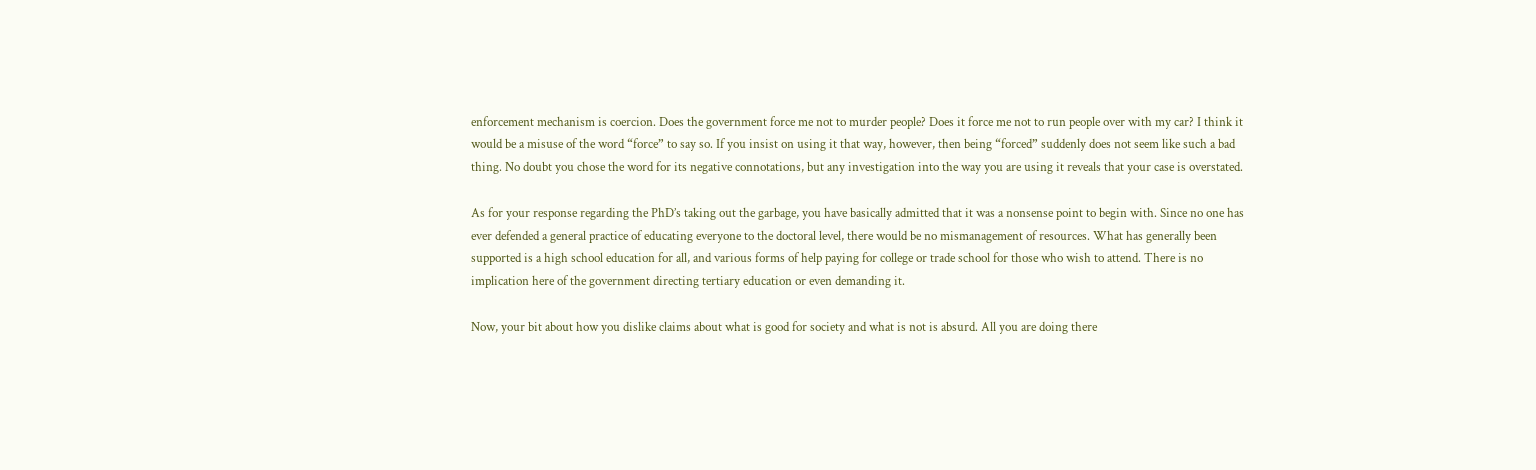enforcement mechanism is coercion. Does the government force me not to murder people? Does it force me not to run people over with my car? I think it would be a misuse of the word “force” to say so. If you insist on using it that way, however, then being “forced” suddenly does not seem like such a bad thing. No doubt you chose the word for its negative connotations, but any investigation into the way you are using it reveals that your case is overstated.

As for your response regarding the PhD’s taking out the garbage, you have basically admitted that it was a nonsense point to begin with. Since no one has ever defended a general practice of educating everyone to the doctoral level, there would be no mismanagement of resources. What has generally been supported is a high school education for all, and various forms of help paying for college or trade school for those who wish to attend. There is no implication here of the government directing tertiary education or even demanding it.

Now, your bit about how you dislike claims about what is good for society and what is not is absurd. All you are doing there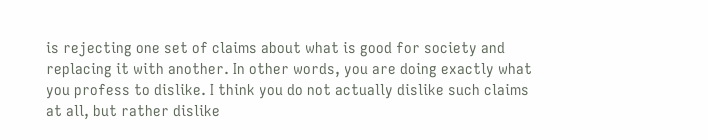is rejecting one set of claims about what is good for society and replacing it with another. In other words, you are doing exactly what you profess to dislike. I think you do not actually dislike such claims at all, but rather dislike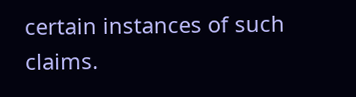certain instances of such claims.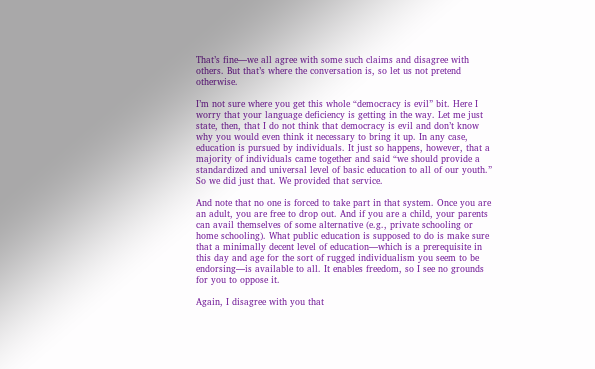That’s fine—we all agree with some such claims and disagree with others. But that’s where the conversation is, so let us not pretend otherwise.

I’m not sure where you get this whole “democracy is evil” bit. Here I worry that your language deficiency is getting in the way. Let me just state, then, that I do not think that democracy is evil and don’t know why you would even think it necessary to bring it up. In any case, education is pursued by individuals. It just so happens, however, that a majority of individuals came together and said “we should provide a standardized and universal level of basic education to all of our youth.” So we did just that. We provided that service.

And note that no one is forced to take part in that system. Once you are an adult, you are free to drop out. And if you are a child, your parents can avail themselves of some alternative (e.g., private schooling or home schooling). What public education is supposed to do is make sure that a minimally decent level of education—which is a prerequisite in this day and age for the sort of rugged individualism you seem to be endorsing—is available to all. It enables freedom, so I see no grounds for you to oppose it.

Again, I disagree with you that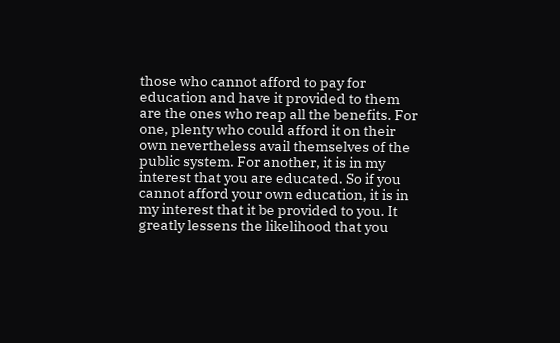those who cannot afford to pay for education and have it provided to them are the ones who reap all the benefits. For one, plenty who could afford it on their own nevertheless avail themselves of the public system. For another, it is in my interest that you are educated. So if you cannot afford your own education, it is in my interest that it be provided to you. It greatly lessens the likelihood that you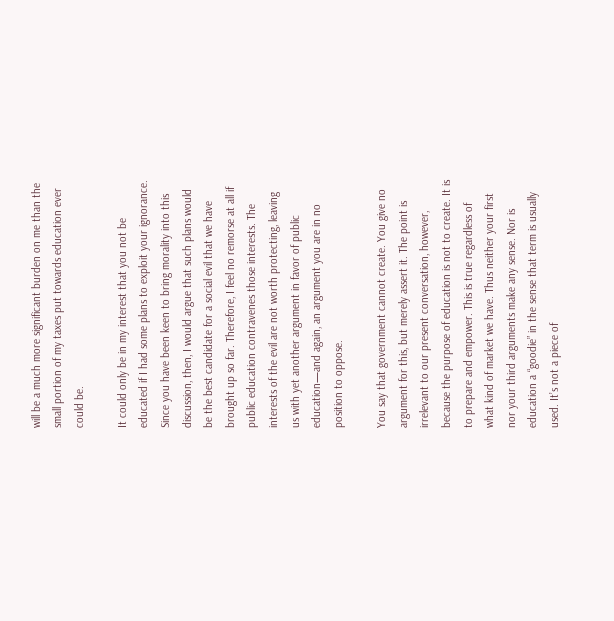will be a much more significant burden on me than the small portion of my taxes put towards education ever could be.

It could only be in my interest that you not be educated if I had some plans to exploit your ignorance. Since you have been keen to bring morality into this discussion, then, I would argue that such plans would be the best candidate for a social evil that we have brought up so far. Therefore, I feel no remorse at all if public education contravenes those interests. The interests of the evil are not worth protecting, leaving us with yet another argument in favor of public education—and again, an argument you are in no position to oppose.

You say that government cannot create. You give no argument for this, but merely assert it. The point is irrelevant to our present conversation, however, because the purpose of education is not to create. It is to prepare and empower. This is true regardless of what kind of market we have. Thus neither your first nor your third arguments make any sense. Nor is education a “goodie” in the sense that term is usually used. It’s not a piece of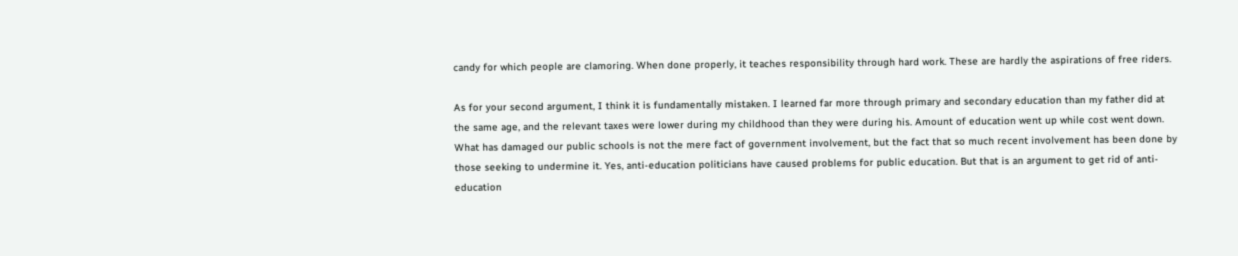candy for which people are clamoring. When done properly, it teaches responsibility through hard work. These are hardly the aspirations of free riders.

As for your second argument, I think it is fundamentally mistaken. I learned far more through primary and secondary education than my father did at the same age, and the relevant taxes were lower during my childhood than they were during his. Amount of education went up while cost went down. What has damaged our public schools is not the mere fact of government involvement, but the fact that so much recent involvement has been done by those seeking to undermine it. Yes, anti-education politicians have caused problems for public education. But that is an argument to get rid of anti-education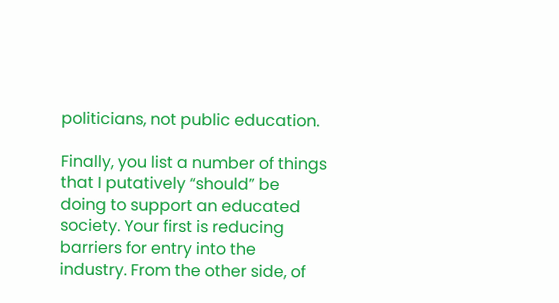politicians, not public education.

Finally, you list a number of things that I putatively “should” be doing to support an educated society. Your first is reducing barriers for entry into the industry. From the other side, of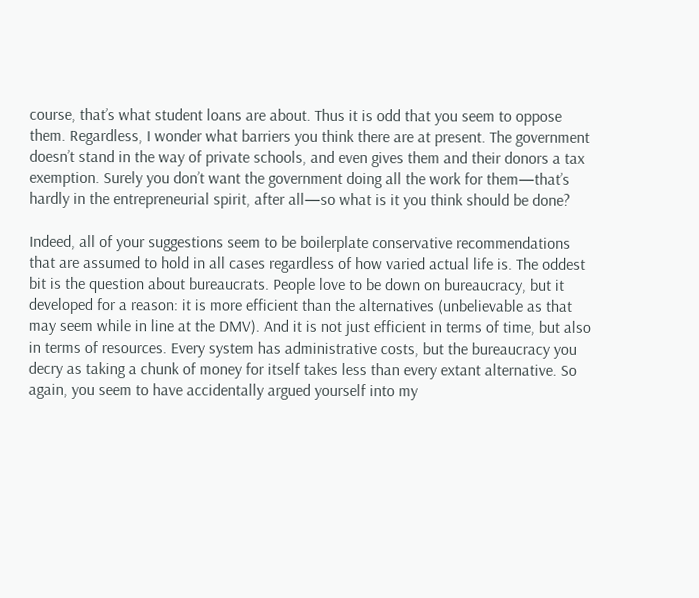course, that’s what student loans are about. Thus it is odd that you seem to oppose them. Regardless, I wonder what barriers you think there are at present. The government doesn’t stand in the way of private schools, and even gives them and their donors a tax exemption. Surely you don’t want the government doing all the work for them—that’s hardly in the entrepreneurial spirit, after all—so what is it you think should be done?

Indeed, all of your suggestions seem to be boilerplate conservative recommendations that are assumed to hold in all cases regardless of how varied actual life is. The oddest bit is the question about bureaucrats. People love to be down on bureaucracy, but it developed for a reason: it is more efficient than the alternatives (unbelievable as that may seem while in line at the DMV). And it is not just efficient in terms of time, but also in terms of resources. Every system has administrative costs, but the bureaucracy you decry as taking a chunk of money for itself takes less than every extant alternative. So again, you seem to have accidentally argued yourself into my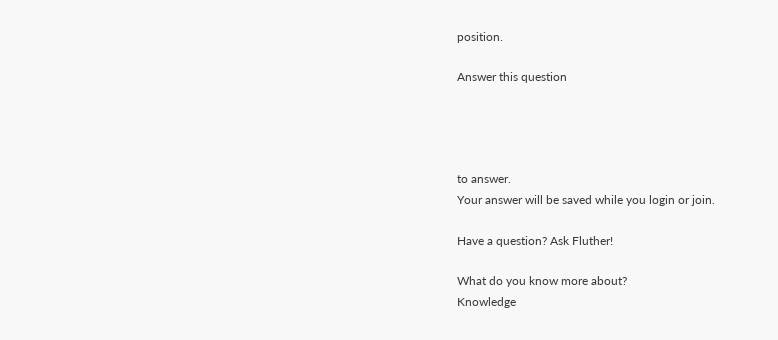position.

Answer this question




to answer.
Your answer will be saved while you login or join.

Have a question? Ask Fluther!

What do you know more about?
Knowledge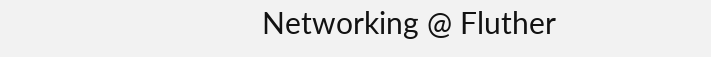Networking @ Fluther